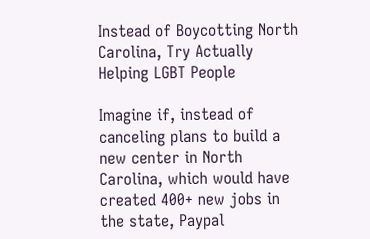Instead of Boycotting North Carolina, Try Actually Helping LGBT People

Imagine if, instead of canceling plans to build a new center in North Carolina, which would have created 400+ new jobs in the state, Paypal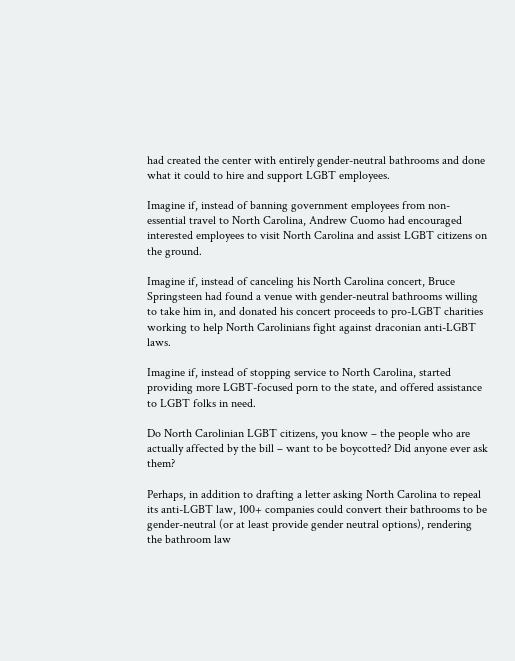had created the center with entirely gender-neutral bathrooms and done what it could to hire and support LGBT employees.

Imagine if, instead of banning government employees from non-essential travel to North Carolina, Andrew Cuomo had encouraged interested employees to visit North Carolina and assist LGBT citizens on the ground.

Imagine if, instead of canceling his North Carolina concert, Bruce Springsteen had found a venue with gender-neutral bathrooms willing to take him in, and donated his concert proceeds to pro-LGBT charities working to help North Carolinians fight against draconian anti-LGBT laws.

Imagine if, instead of stopping service to North Carolina, started providing more LGBT-focused porn to the state, and offered assistance to LGBT folks in need.

Do North Carolinian LGBT citizens, you know – the people who are actually affected by the bill – want to be boycotted? Did anyone ever ask them?

Perhaps, in addition to drafting a letter asking North Carolina to repeal its anti-LGBT law, 100+ companies could convert their bathrooms to be gender-neutral (or at least provide gender neutral options), rendering the bathroom law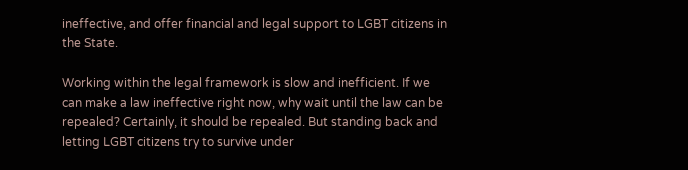ineffective, and offer financial and legal support to LGBT citizens in the State.

Working within the legal framework is slow and inefficient. If we can make a law ineffective right now, why wait until the law can be repealed? Certainly, it should be repealed. But standing back and letting LGBT citizens try to survive under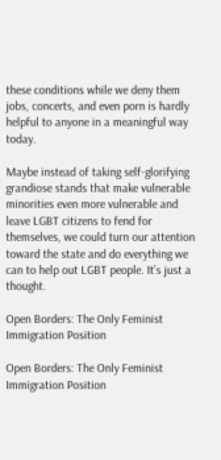these conditions while we deny them jobs, concerts, and even porn is hardly helpful to anyone in a meaningful way today.

Maybe instead of taking self-glorifying grandiose stands that make vulnerable minorities even more vulnerable and leave LGBT citizens to fend for themselves, we could turn our attention toward the state and do everything we can to help out LGBT people. It’s just a thought.

Open Borders: The Only Feminist Immigration Position

Open Borders: The Only Feminist Immigration Position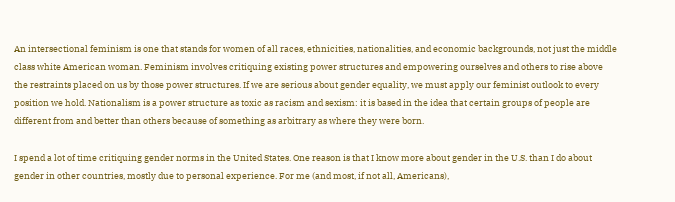An intersectional feminism is one that stands for women of all races, ethnicities, nationalities, and economic backgrounds, not just the middle class white American woman. Feminism involves critiquing existing power structures and empowering ourselves and others to rise above the restraints placed on us by those power structures. If we are serious about gender equality, we must apply our feminist outlook to every position we hold. Nationalism is a power structure as toxic as racism and sexism: it is based in the idea that certain groups of people are different from and better than others because of something as arbitrary as where they were born.

I spend a lot of time critiquing gender norms in the United States. One reason is that I know more about gender in the U.S. than I do about gender in other countries, mostly due to personal experience. For me (and most, if not all, Americans),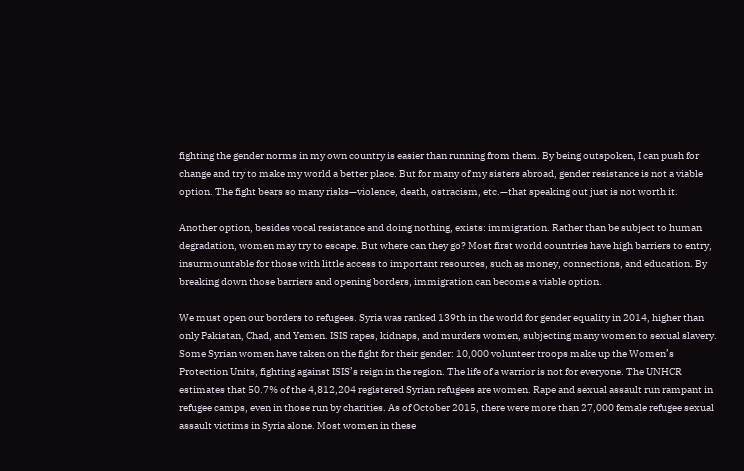fighting the gender norms in my own country is easier than running from them. By being outspoken, I can push for change and try to make my world a better place. But for many of my sisters abroad, gender resistance is not a viable option. The fight bears so many risks—violence, death, ostracism, etc.—that speaking out just is not worth it.

Another option, besides vocal resistance and doing nothing, exists: immigration. Rather than be subject to human degradation, women may try to escape. But where can they go? Most first world countries have high barriers to entry, insurmountable for those with little access to important resources, such as money, connections, and education. By breaking down those barriers and opening borders, immigration can become a viable option.

We must open our borders to refugees. Syria was ranked 139th in the world for gender equality in 2014, higher than only Pakistan, Chad, and Yemen. ISIS rapes, kidnaps, and murders women, subjecting many women to sexual slavery. Some Syrian women have taken on the fight for their gender: 10,000 volunteer troops make up the Women’s Protection Units, fighting against ISIS’s reign in the region. The life of a warrior is not for everyone. The UNHCR estimates that 50.7% of the 4,812,204 registered Syrian refugees are women. Rape and sexual assault run rampant in refugee camps, even in those run by charities. As of October 2015, there were more than 27,000 female refugee sexual assault victims in Syria alone. Most women in these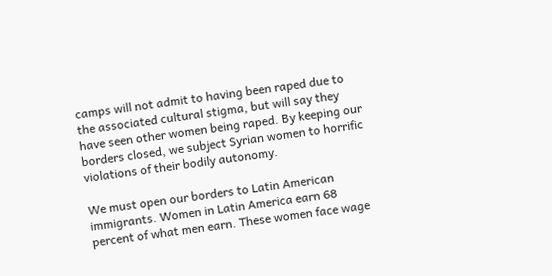camps will not admit to having been raped due to the associated cultural stigma, but will say they have seen other women being raped. By keeping our borders closed, we subject Syrian women to horrific violations of their bodily autonomy.

We must open our borders to Latin American immigrants. Women in Latin America earn 68 percent of what men earn. These women face wage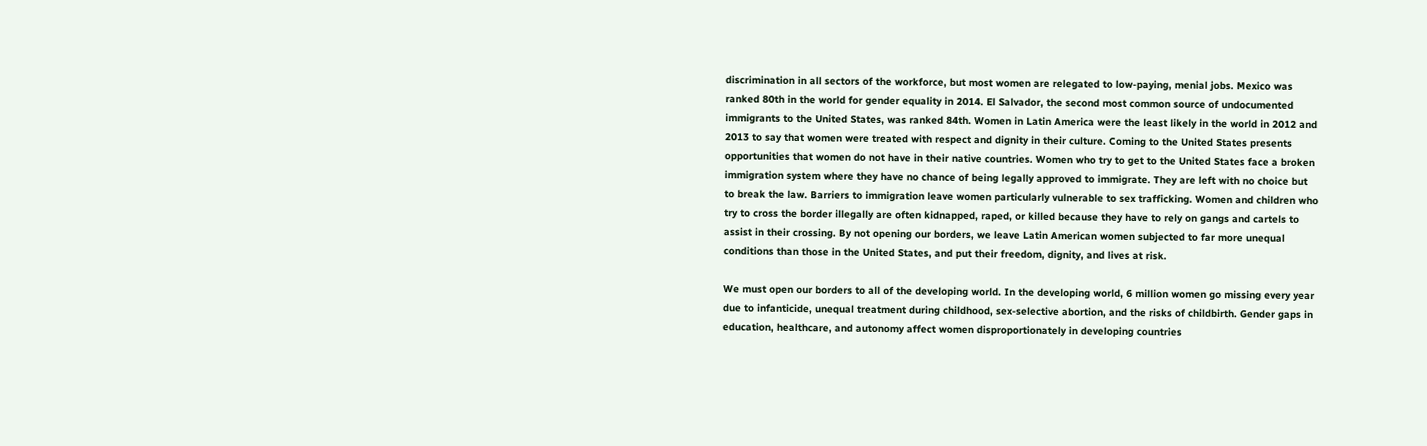discrimination in all sectors of the workforce, but most women are relegated to low-paying, menial jobs. Mexico was ranked 80th in the world for gender equality in 2014. El Salvador, the second most common source of undocumented immigrants to the United States, was ranked 84th. Women in Latin America were the least likely in the world in 2012 and 2013 to say that women were treated with respect and dignity in their culture. Coming to the United States presents opportunities that women do not have in their native countries. Women who try to get to the United States face a broken immigration system where they have no chance of being legally approved to immigrate. They are left with no choice but to break the law. Barriers to immigration leave women particularly vulnerable to sex trafficking. Women and children who try to cross the border illegally are often kidnapped, raped, or killed because they have to rely on gangs and cartels to assist in their crossing. By not opening our borders, we leave Latin American women subjected to far more unequal conditions than those in the United States, and put their freedom, dignity, and lives at risk.

We must open our borders to all of the developing world. In the developing world, 6 million women go missing every year due to infanticide, unequal treatment during childhood, sex-selective abortion, and the risks of childbirth. Gender gaps in education, healthcare, and autonomy affect women disproportionately in developing countries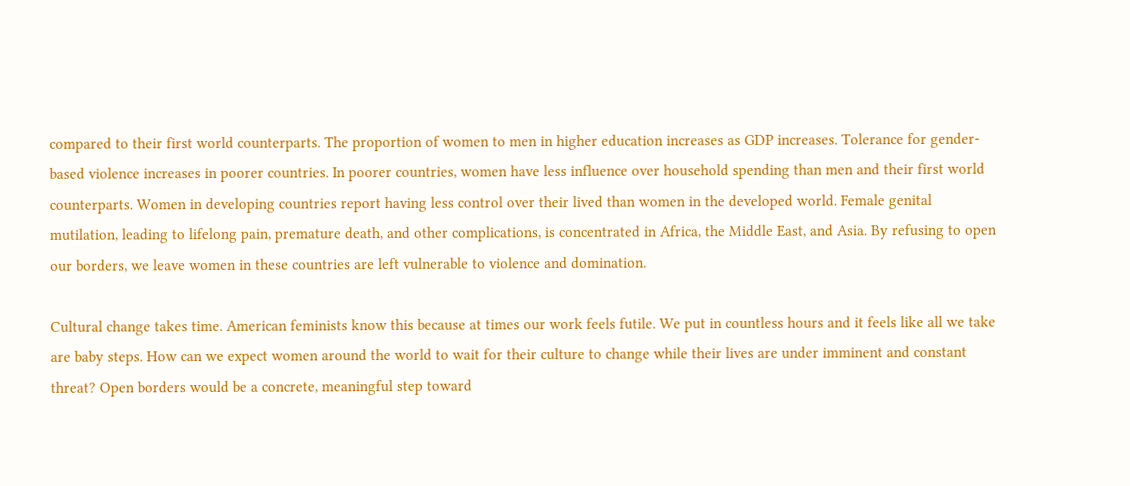compared to their first world counterparts. The proportion of women to men in higher education increases as GDP increases. Tolerance for gender-based violence increases in poorer countries. In poorer countries, women have less influence over household spending than men and their first world counterparts. Women in developing countries report having less control over their lived than women in the developed world. Female genital mutilation, leading to lifelong pain, premature death, and other complications, is concentrated in Africa, the Middle East, and Asia. By refusing to open our borders, we leave women in these countries are left vulnerable to violence and domination.

Cultural change takes time. American feminists know this because at times our work feels futile. We put in countless hours and it feels like all we take are baby steps. How can we expect women around the world to wait for their culture to change while their lives are under imminent and constant threat? Open borders would be a concrete, meaningful step toward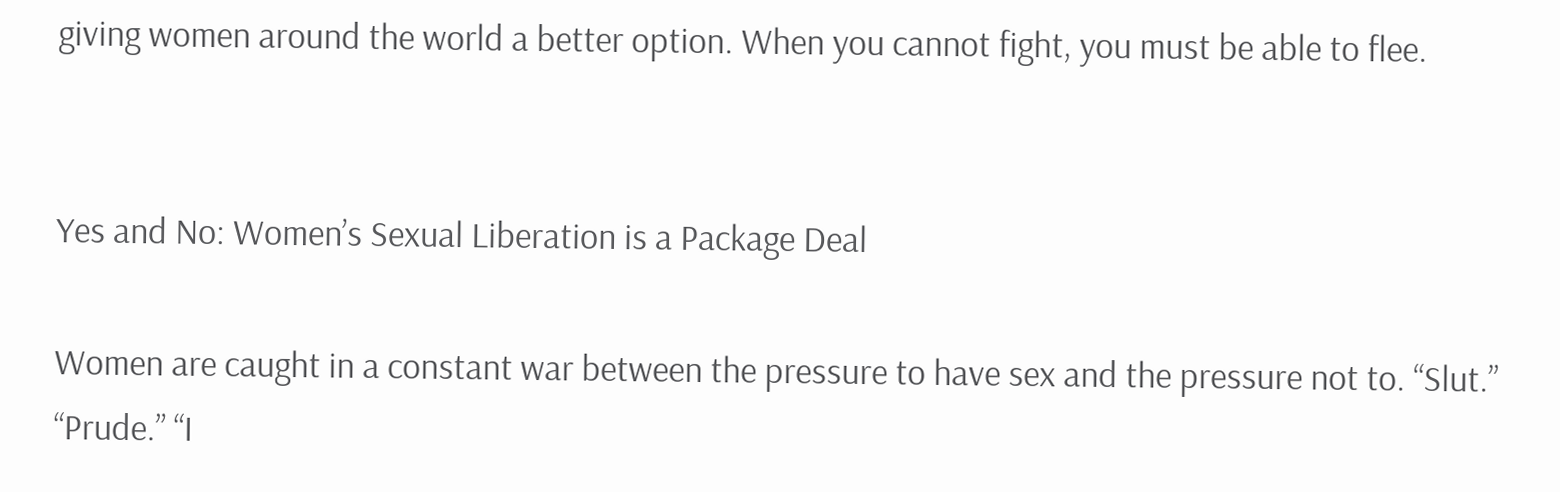giving women around the world a better option. When you cannot fight, you must be able to flee.


Yes and No: Women’s Sexual Liberation is a Package Deal

Women are caught in a constant war between the pressure to have sex and the pressure not to. “Slut.” “Prude.” “I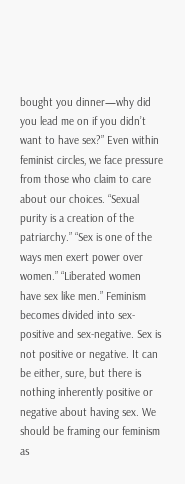bought you dinner—why did you lead me on if you didn’t want to have sex?” Even within feminist circles, we face pressure from those who claim to care about our choices. “Sexual purity is a creation of the patriarchy.” “Sex is one of the ways men exert power over women.” “Liberated women have sex like men.” Feminism becomes divided into sex-positive and sex-negative. Sex is not positive or negative. It can be either, sure, but there is nothing inherently positive or negative about having sex. We should be framing our feminism as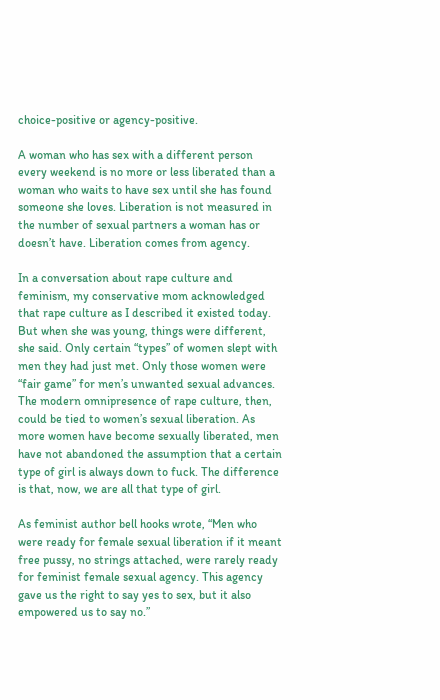choice-positive or agency-positive.

A woman who has sex with a different person every weekend is no more or less liberated than a woman who waits to have sex until she has found someone she loves. Liberation is not measured in the number of sexual partners a woman has or doesn’t have. Liberation comes from agency.

In a conversation about rape culture and feminism, my conservative mom acknowledged that rape culture as I described it existed today. But when she was young, things were different, she said. Only certain “types” of women slept with men they had just met. Only those women were “fair game” for men’s unwanted sexual advances. The modern omnipresence of rape culture, then, could be tied to women’s sexual liberation. As more women have become sexually liberated, men have not abandoned the assumption that a certain type of girl is always down to fuck. The difference is that, now, we are all that type of girl.

As feminist author bell hooks wrote, “Men who were ready for female sexual liberation if it meant free pussy, no strings attached, were rarely ready for feminist female sexual agency. This agency gave us the right to say yes to sex, but it also empowered us to say no.”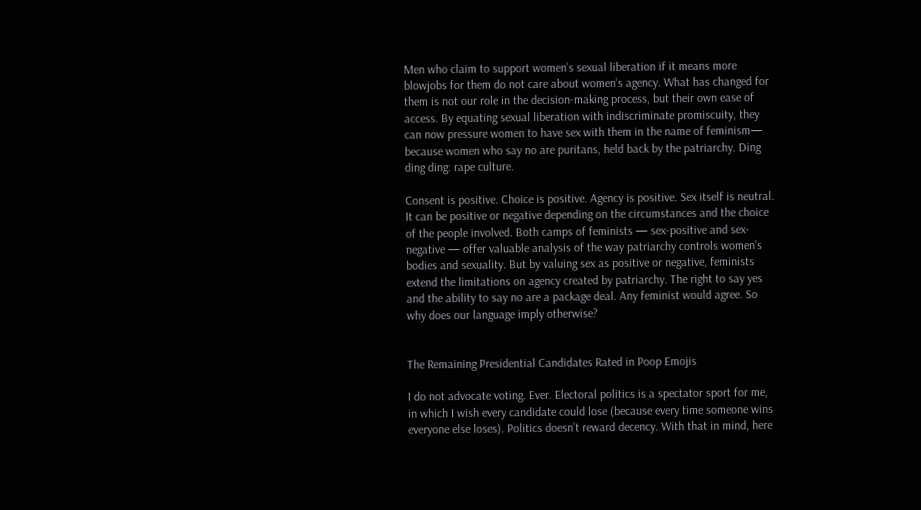Men who claim to support women’s sexual liberation if it means more blowjobs for them do not care about women’s agency. What has changed for them is not our role in the decision-making process, but their own ease of access. By equating sexual liberation with indiscriminate promiscuity, they can now pressure women to have sex with them in the name of feminism— because women who say no are puritans, held back by the patriarchy. Ding ding ding: rape culture.

Consent is positive. Choice is positive. Agency is positive. Sex itself is neutral. It can be positive or negative depending on the circumstances and the choice of the people involved. Both camps of feminists — sex-positive and sex-negative — offer valuable analysis of the way patriarchy controls women’s bodies and sexuality. But by valuing sex as positive or negative, feminists extend the limitations on agency created by patriarchy. The right to say yes and the ability to say no are a package deal. Any feminist would agree. So why does our language imply otherwise?


The Remaining Presidential Candidates Rated in Poop Emojis

I do not advocate voting. Ever. Electoral politics is a spectator sport for me, in which I wish every candidate could lose (because every time someone wins everyone else loses). Politics doesn’t reward decency. With that in mind, here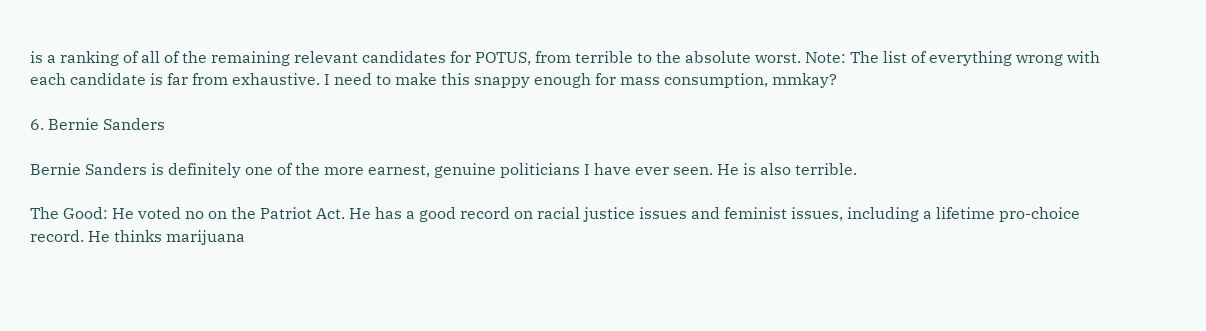is a ranking of all of the remaining relevant candidates for POTUS, from terrible to the absolute worst. Note: The list of everything wrong with each candidate is far from exhaustive. I need to make this snappy enough for mass consumption, mmkay?

6. Bernie Sanders

Bernie Sanders is definitely one of the more earnest, genuine politicians I have ever seen. He is also terrible.

The Good: He voted no on the Patriot Act. He has a good record on racial justice issues and feminist issues, including a lifetime pro-choice record. He thinks marijuana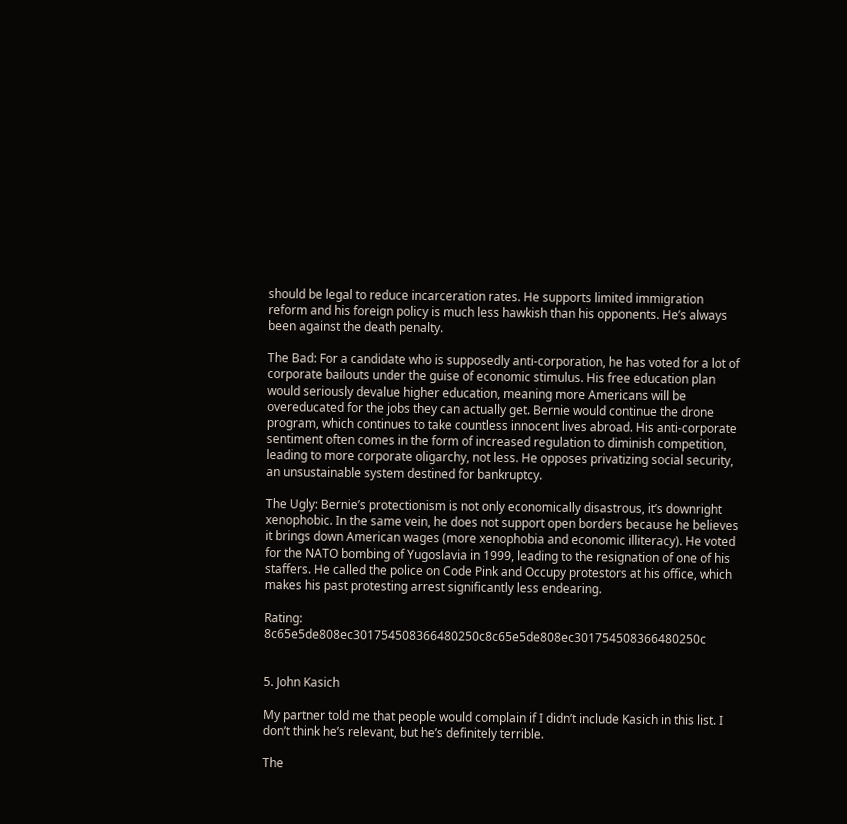should be legal to reduce incarceration rates. He supports limited immigration reform and his foreign policy is much less hawkish than his opponents. He’s always been against the death penalty.

The Bad: For a candidate who is supposedly anti-corporation, he has voted for a lot of corporate bailouts under the guise of economic stimulus. His free education plan would seriously devalue higher education, meaning more Americans will be overeducated for the jobs they can actually get. Bernie would continue the drone program, which continues to take countless innocent lives abroad. His anti-corporate sentiment often comes in the form of increased regulation to diminish competition, leading to more corporate oligarchy, not less. He opposes privatizing social security, an unsustainable system destined for bankruptcy.

The Ugly: Bernie’s protectionism is not only economically disastrous, it’s downright xenophobic. In the same vein, he does not support open borders because he believes it brings down American wages (more xenophobia and economic illiteracy). He voted for the NATO bombing of Yugoslavia in 1999, leading to the resignation of one of his staffers. He called the police on Code Pink and Occupy protestors at his office, which makes his past protesting arrest significantly less endearing.

Rating: 8c65e5de808ec301754508366480250c8c65e5de808ec301754508366480250c


5. John Kasich

My partner told me that people would complain if I didn’t include Kasich in this list. I don’t think he’s relevant, but he’s definitely terrible.

The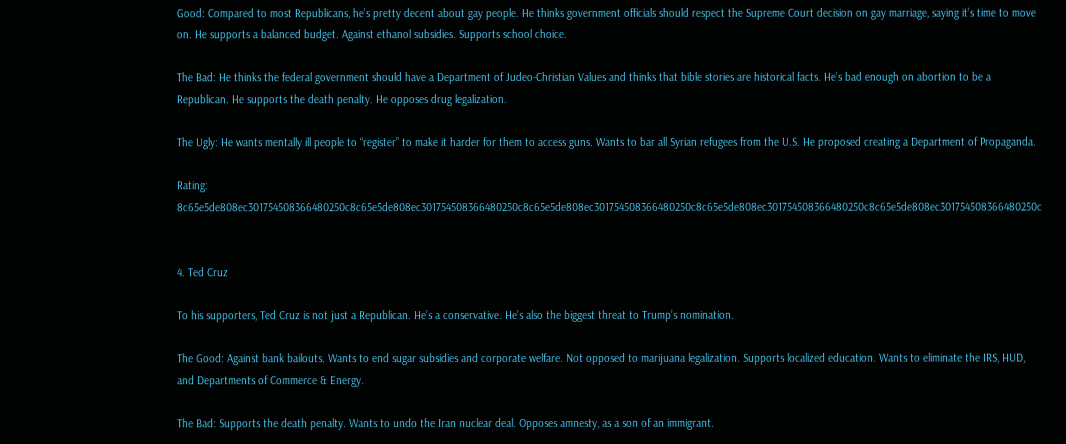Good: Compared to most Republicans, he’s pretty decent about gay people. He thinks government officials should respect the Supreme Court decision on gay marriage, saying it’s time to move on. He supports a balanced budget. Against ethanol subsidies. Supports school choice.

The Bad: He thinks the federal government should have a Department of Judeo-Christian Values and thinks that bible stories are historical facts. He’s bad enough on abortion to be a Republican. He supports the death penalty. He opposes drug legalization.

The Ugly: He wants mentally ill people to “register” to make it harder for them to access guns. Wants to bar all Syrian refugees from the U.S. He proposed creating a Department of Propaganda.

Rating: 8c65e5de808ec301754508366480250c8c65e5de808ec301754508366480250c8c65e5de808ec301754508366480250c8c65e5de808ec301754508366480250c8c65e5de808ec301754508366480250c


4. Ted Cruz

To his supporters, Ted Cruz is not just a Republican. He’s a conservative. He’s also the biggest threat to Trump’s nomination.

The Good: Against bank bailouts. Wants to end sugar subsidies and corporate welfare. Not opposed to marijuana legalization. Supports localized education. Wants to eliminate the IRS, HUD, and Departments of Commerce & Energy.

The Bad: Supports the death penalty. Wants to undo the Iran nuclear deal. Opposes amnesty, as a son of an immigrant.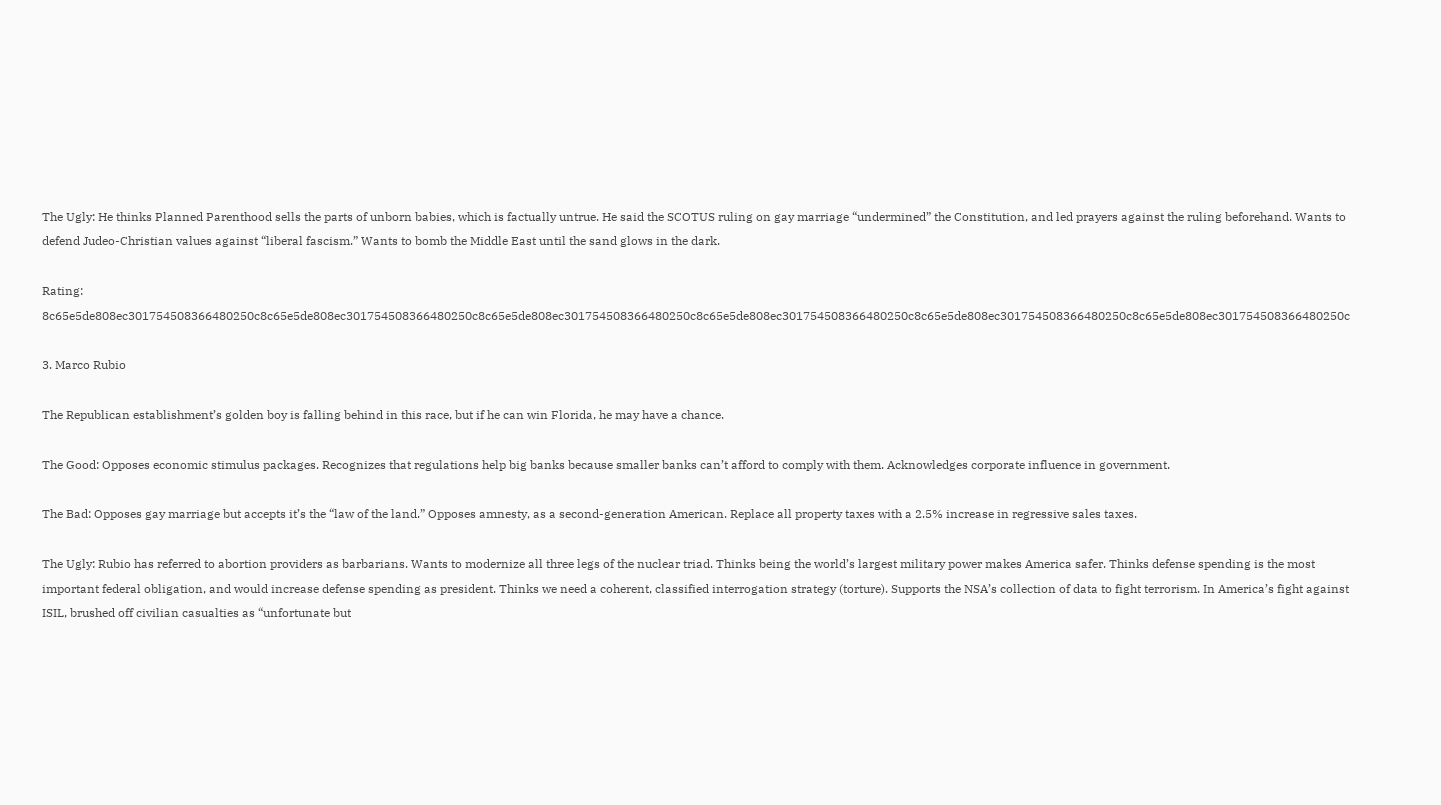The Ugly: He thinks Planned Parenthood sells the parts of unborn babies, which is factually untrue. He said the SCOTUS ruling on gay marriage “undermined” the Constitution, and led prayers against the ruling beforehand. Wants to defend Judeo-Christian values against “liberal fascism.” Wants to bomb the Middle East until the sand glows in the dark.

Rating: 8c65e5de808ec301754508366480250c8c65e5de808ec301754508366480250c8c65e5de808ec301754508366480250c8c65e5de808ec301754508366480250c8c65e5de808ec301754508366480250c8c65e5de808ec301754508366480250c

3. Marco Rubio

The Republican establishment’s golden boy is falling behind in this race, but if he can win Florida, he may have a chance.

The Good: Opposes economic stimulus packages. Recognizes that regulations help big banks because smaller banks can’t afford to comply with them. Acknowledges corporate influence in government.

The Bad: Opposes gay marriage but accepts it’s the “law of the land.” Opposes amnesty, as a second-generation American. Replace all property taxes with a 2.5% increase in regressive sales taxes.

The Ugly: Rubio has referred to abortion providers as barbarians. Wants to modernize all three legs of the nuclear triad. Thinks being the world’s largest military power makes America safer. Thinks defense spending is the most important federal obligation, and would increase defense spending as president. Thinks we need a coherent, classified interrogation strategy (torture). Supports the NSA’s collection of data to fight terrorism. In America’s fight against ISIL, brushed off civilian casualties as “unfortunate but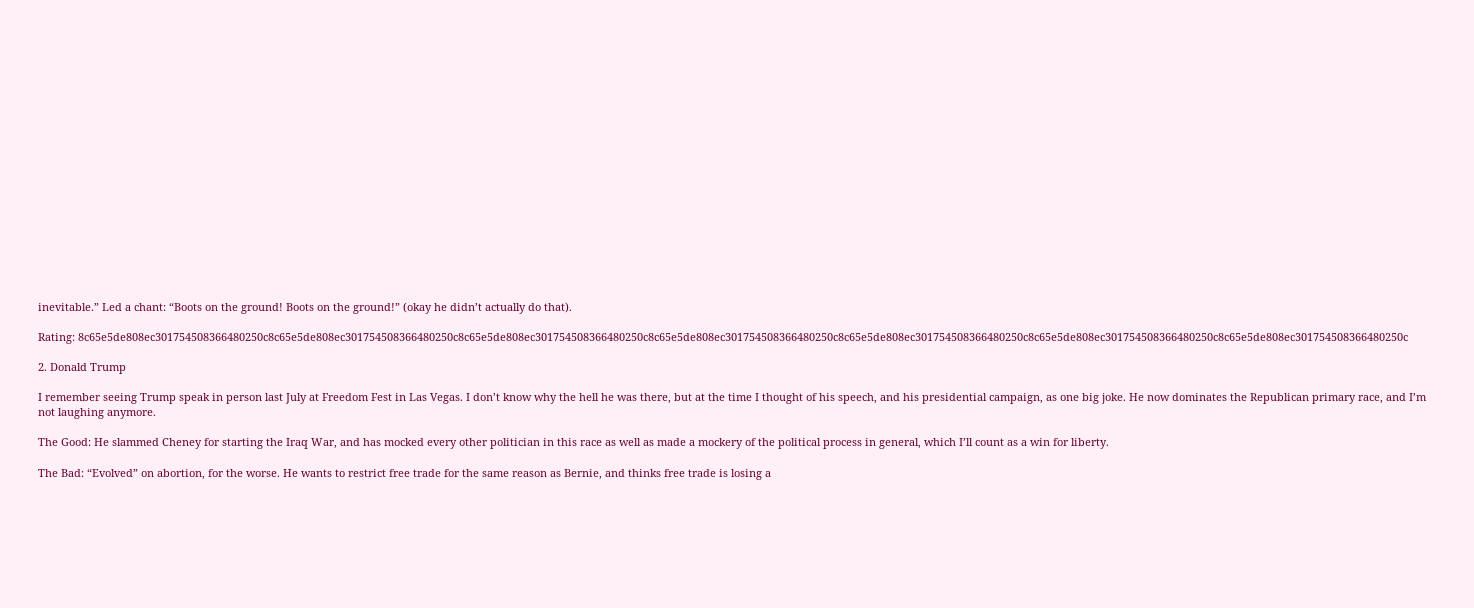inevitable.” Led a chant: “Boots on the ground! Boots on the ground!” (okay he didn’t actually do that).

Rating: 8c65e5de808ec301754508366480250c8c65e5de808ec301754508366480250c8c65e5de808ec301754508366480250c8c65e5de808ec301754508366480250c8c65e5de808ec301754508366480250c8c65e5de808ec301754508366480250c8c65e5de808ec301754508366480250c

2. Donald Trump

I remember seeing Trump speak in person last July at Freedom Fest in Las Vegas. I don’t know why the hell he was there, but at the time I thought of his speech, and his presidential campaign, as one big joke. He now dominates the Republican primary race, and I’m not laughing anymore.

The Good: He slammed Cheney for starting the Iraq War, and has mocked every other politician in this race as well as made a mockery of the political process in general, which I’ll count as a win for liberty.

The Bad: “Evolved” on abortion, for the worse. He wants to restrict free trade for the same reason as Bernie, and thinks free trade is losing a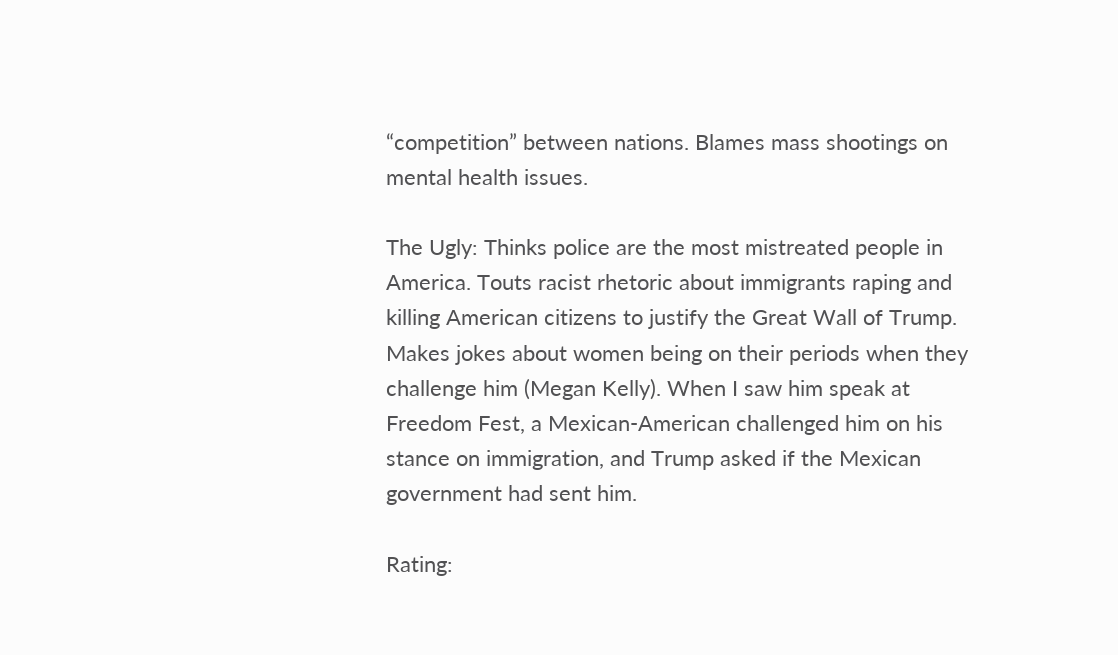“competition” between nations. Blames mass shootings on mental health issues.

The Ugly: Thinks police are the most mistreated people in America. Touts racist rhetoric about immigrants raping and killing American citizens to justify the Great Wall of Trump. Makes jokes about women being on their periods when they challenge him (Megan Kelly). When I saw him speak at Freedom Fest, a Mexican-American challenged him on his stance on immigration, and Trump asked if the Mexican government had sent him.

Rating: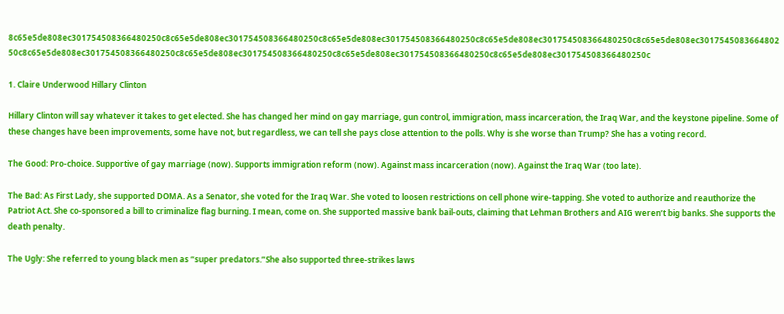8c65e5de808ec301754508366480250c8c65e5de808ec301754508366480250c8c65e5de808ec301754508366480250c8c65e5de808ec301754508366480250c8c65e5de808ec301754508366480250c8c65e5de808ec301754508366480250c8c65e5de808ec301754508366480250c8c65e5de808ec301754508366480250c8c65e5de808ec301754508366480250c

1. Claire Underwood Hillary Clinton

Hillary Clinton will say whatever it takes to get elected. She has changed her mind on gay marriage, gun control, immigration, mass incarceration, the Iraq War, and the keystone pipeline. Some of these changes have been improvements, some have not, but regardless, we can tell she pays close attention to the polls. Why is she worse than Trump? She has a voting record.

The Good: Pro-choice. Supportive of gay marriage (now). Supports immigration reform (now). Against mass incarceration (now). Against the Iraq War (too late).

The Bad: As First Lady, she supported DOMA. As a Senator, she voted for the Iraq War. She voted to loosen restrictions on cell phone wire-tapping. She voted to authorize and reauthorize the Patriot Act. She co-sponsored a bill to criminalize flag burning. I mean, come on. She supported massive bank bail-outs, claiming that Lehman Brothers and AIG weren’t big banks. She supports the death penalty.

The Ugly: She referred to young black men as “super predators.”She also supported three-strikes laws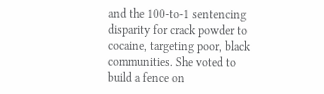and the 100-to-1 sentencing disparity for crack powder to cocaine, targeting poor, black communities. She voted to build a fence on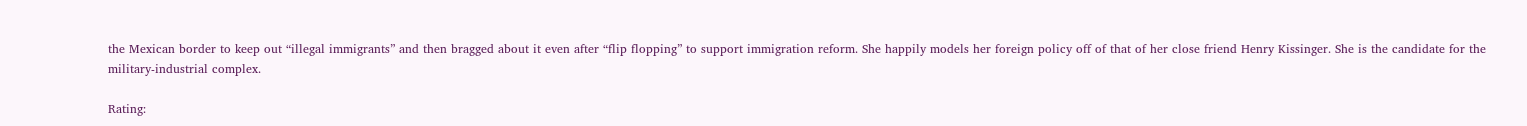the Mexican border to keep out “illegal immigrants” and then bragged about it even after “flip flopping” to support immigration reform. She happily models her foreign policy off of that of her close friend Henry Kissinger. She is the candidate for the military-industrial complex.

Rating: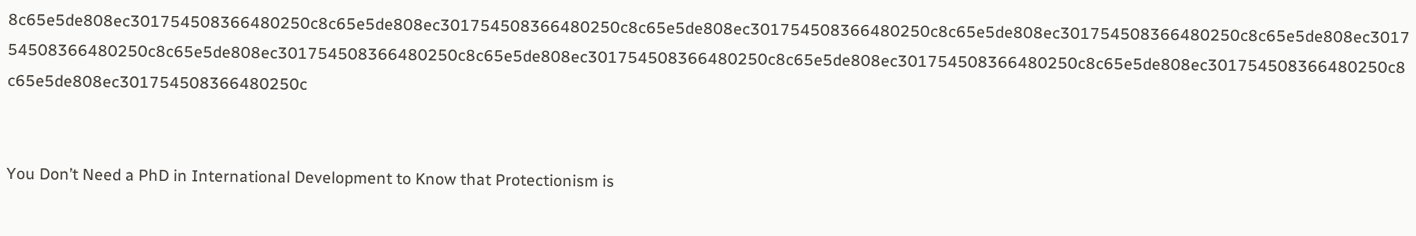8c65e5de808ec301754508366480250c8c65e5de808ec301754508366480250c8c65e5de808ec301754508366480250c8c65e5de808ec301754508366480250c8c65e5de808ec301754508366480250c8c65e5de808ec301754508366480250c8c65e5de808ec301754508366480250c8c65e5de808ec301754508366480250c8c65e5de808ec301754508366480250c8c65e5de808ec301754508366480250c


You Don’t Need a PhD in International Development to Know that Protectionism is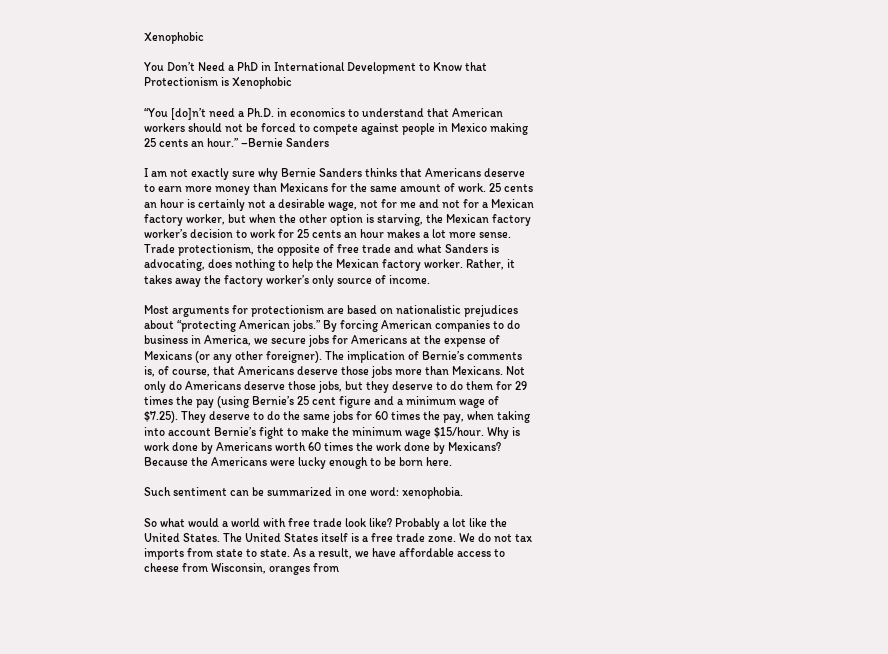Xenophobic

You Don’t Need a PhD in International Development to Know that Protectionism is Xenophobic

“You [do]n’t need a Ph.D. in economics to understand that American workers should not be forced to compete against people in Mexico making 25 cents an hour.” –Bernie Sanders

I am not exactly sure why Bernie Sanders thinks that Americans deserve to earn more money than Mexicans for the same amount of work. 25 cents an hour is certainly not a desirable wage, not for me and not for a Mexican factory worker, but when the other option is starving, the Mexican factory worker’s decision to work for 25 cents an hour makes a lot more sense. Trade protectionism, the opposite of free trade and what Sanders is advocating, does nothing to help the Mexican factory worker. Rather, it takes away the factory worker’s only source of income.

Most arguments for protectionism are based on nationalistic prejudices about “protecting American jobs.” By forcing American companies to do business in America, we secure jobs for Americans at the expense of Mexicans (or any other foreigner). The implication of Bernie’s comments is, of course, that Americans deserve those jobs more than Mexicans. Not only do Americans deserve those jobs, but they deserve to do them for 29 times the pay (using Bernie’s 25 cent figure and a minimum wage of $7.25). They deserve to do the same jobs for 60 times the pay, when taking into account Bernie’s fight to make the minimum wage $15/hour. Why is work done by Americans worth 60 times the work done by Mexicans? Because the Americans were lucky enough to be born here.

Such sentiment can be summarized in one word: xenophobia.

So what would a world with free trade look like? Probably a lot like the United States. The United States itself is a free trade zone. We do not tax imports from state to state. As a result, we have affordable access to cheese from Wisconsin, oranges from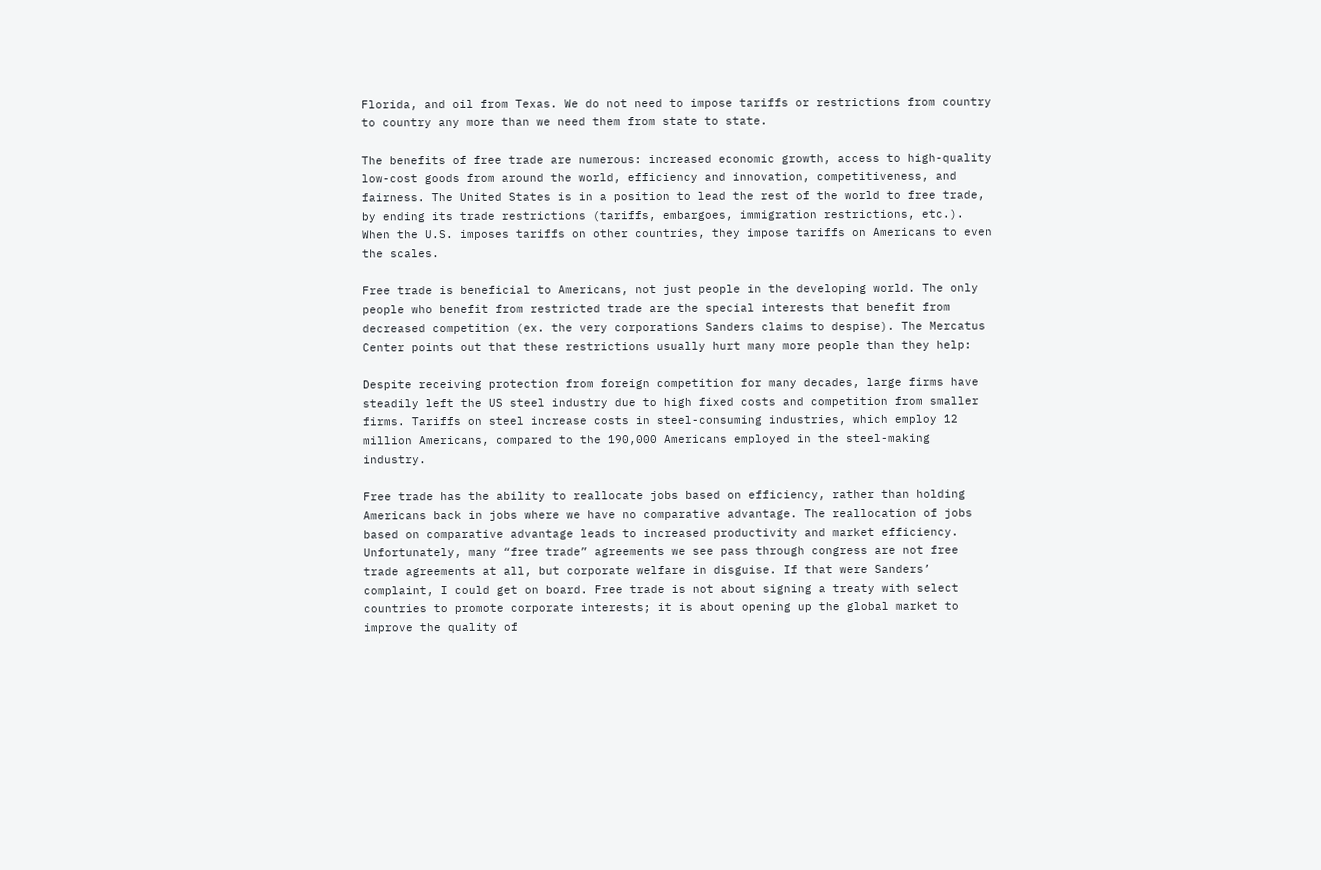Florida, and oil from Texas. We do not need to impose tariffs or restrictions from country to country any more than we need them from state to state.

The benefits of free trade are numerous: increased economic growth, access to high-quality low-cost goods from around the world, efficiency and innovation, competitiveness, and fairness. The United States is in a position to lead the rest of the world to free trade, by ending its trade restrictions (tariffs, embargoes, immigration restrictions, etc.). When the U.S. imposes tariffs on other countries, they impose tariffs on Americans to even the scales.

Free trade is beneficial to Americans, not just people in the developing world. The only people who benefit from restricted trade are the special interests that benefit from decreased competition (ex. the very corporations Sanders claims to despise). The Mercatus Center points out that these restrictions usually hurt many more people than they help:

Despite receiving protection from foreign competition for many decades, large firms have steadily left the US steel industry due to high fixed costs and competition from smaller firms. Tariffs on steel increase costs in steel-consuming industries, which employ 12 million Americans, compared to the 190,000 Americans employed in the steel-making industry.

Free trade has the ability to reallocate jobs based on efficiency, rather than holding Americans back in jobs where we have no comparative advantage. The reallocation of jobs based on comparative advantage leads to increased productivity and market efficiency. Unfortunately, many “free trade” agreements we see pass through congress are not free trade agreements at all, but corporate welfare in disguise. If that were Sanders’ complaint, I could get on board. Free trade is not about signing a treaty with select countries to promote corporate interests; it is about opening up the global market to improve the quality of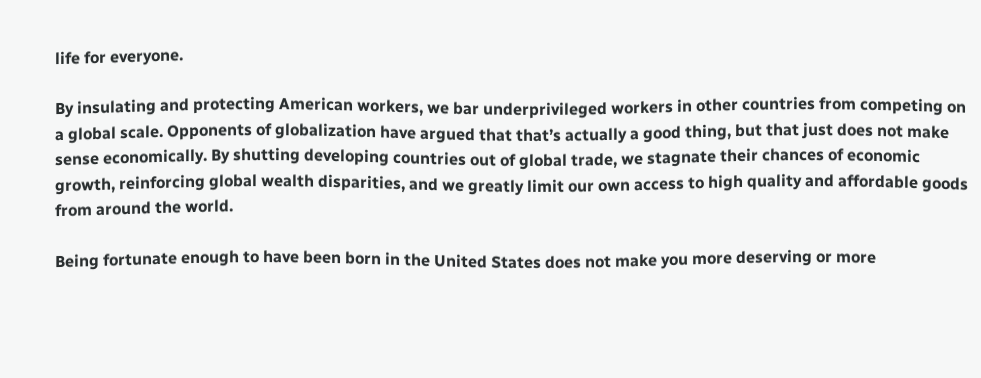life for everyone.

By insulating and protecting American workers, we bar underprivileged workers in other countries from competing on a global scale. Opponents of globalization have argued that that’s actually a good thing, but that just does not make sense economically. By shutting developing countries out of global trade, we stagnate their chances of economic growth, reinforcing global wealth disparities, and we greatly limit our own access to high quality and affordable goods from around the world.

Being fortunate enough to have been born in the United States does not make you more deserving or more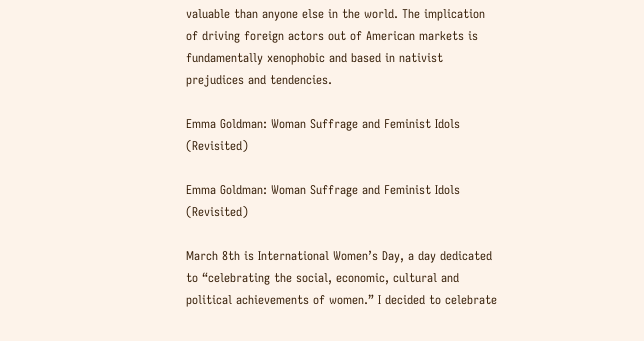valuable than anyone else in the world. The implication of driving foreign actors out of American markets is fundamentally xenophobic and based in nativist prejudices and tendencies.

Emma Goldman: Woman Suffrage and Feminist Idols (Revisited)

Emma Goldman: Woman Suffrage and Feminist Idols (Revisited)

March 8th is International Women’s Day, a day dedicated to “celebrating the social, economic, cultural and political achievements of women.” I decided to celebrate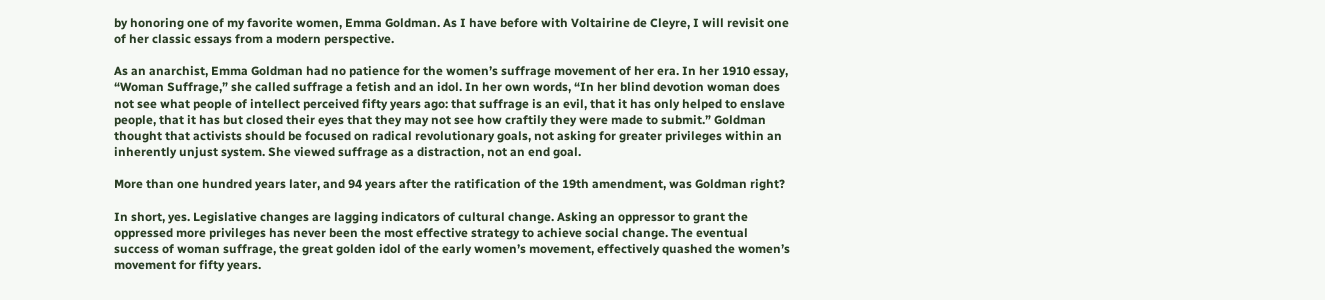by honoring one of my favorite women, Emma Goldman. As I have before with Voltairine de Cleyre, I will revisit one of her classic essays from a modern perspective.

As an anarchist, Emma Goldman had no patience for the women’s suffrage movement of her era. In her 1910 essay, “Woman Suffrage,” she called suffrage a fetish and an idol. In her own words, “In her blind devotion woman does not see what people of intellect perceived fifty years ago: that suffrage is an evil, that it has only helped to enslave people, that it has but closed their eyes that they may not see how craftily they were made to submit.” Goldman thought that activists should be focused on radical revolutionary goals, not asking for greater privileges within an inherently unjust system. She viewed suffrage as a distraction, not an end goal.

More than one hundred years later, and 94 years after the ratification of the 19th amendment, was Goldman right?

In short, yes. Legislative changes are lagging indicators of cultural change. Asking an oppressor to grant the oppressed more privileges has never been the most effective strategy to achieve social change. The eventual success of woman suffrage, the great golden idol of the early women’s movement, effectively quashed the women’s movement for fifty years.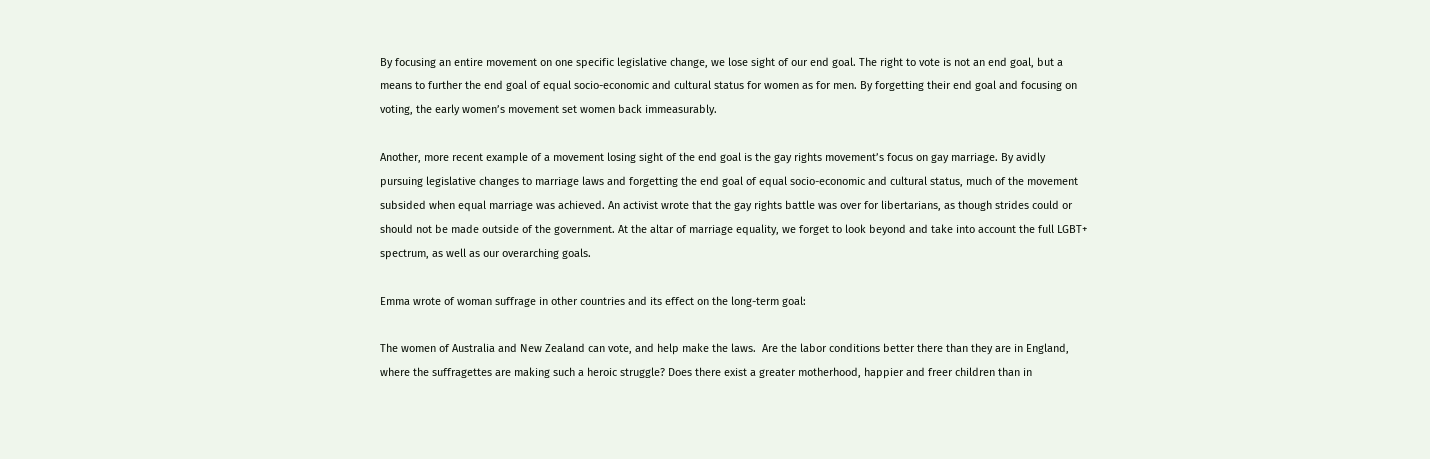By focusing an entire movement on one specific legislative change, we lose sight of our end goal. The right to vote is not an end goal, but a means to further the end goal of equal socio-economic and cultural status for women as for men. By forgetting their end goal and focusing on voting, the early women’s movement set women back immeasurably.

Another, more recent example of a movement losing sight of the end goal is the gay rights movement’s focus on gay marriage. By avidly pursuing legislative changes to marriage laws and forgetting the end goal of equal socio-economic and cultural status, much of the movement subsided when equal marriage was achieved. An activist wrote that the gay rights battle was over for libertarians, as though strides could or should not be made outside of the government. At the altar of marriage equality, we forget to look beyond and take into account the full LGBT+ spectrum, as well as our overarching goals.

Emma wrote of woman suffrage in other countries and its effect on the long-term goal:

The women of Australia and New Zealand can vote, and help make the laws.  Are the labor conditions better there than they are in England, where the suffragettes are making such a heroic struggle? Does there exist a greater motherhood, happier and freer children than in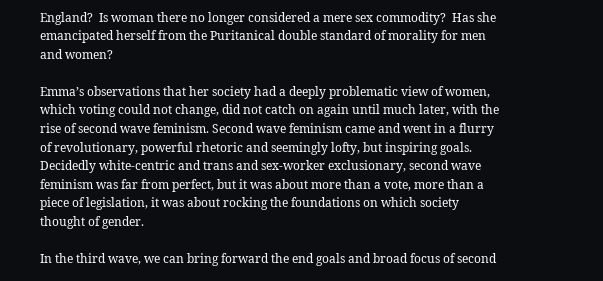England?  Is woman there no longer considered a mere sex commodity?  Has she emancipated herself from the Puritanical double standard of morality for men and women?

Emma’s observations that her society had a deeply problematic view of women, which voting could not change, did not catch on again until much later, with the rise of second wave feminism. Second wave feminism came and went in a flurry of revolutionary, powerful rhetoric and seemingly lofty, but inspiring goals. Decidedly white-centric and trans and sex-worker exclusionary, second wave feminism was far from perfect, but it was about more than a vote, more than a piece of legislation, it was about rocking the foundations on which society thought of gender.

In the third wave, we can bring forward the end goals and broad focus of second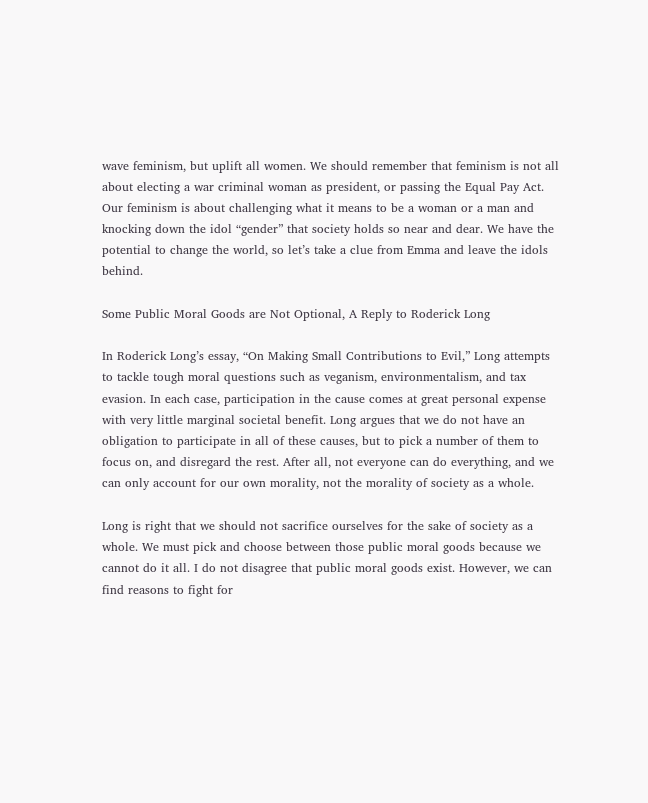wave feminism, but uplift all women. We should remember that feminism is not all about electing a war criminal woman as president, or passing the Equal Pay Act. Our feminism is about challenging what it means to be a woman or a man and knocking down the idol “gender” that society holds so near and dear. We have the potential to change the world, so let’s take a clue from Emma and leave the idols behind.

Some Public Moral Goods are Not Optional, A Reply to Roderick Long

In Roderick Long’s essay, “On Making Small Contributions to Evil,” Long attempts to tackle tough moral questions such as veganism, environmentalism, and tax evasion. In each case, participation in the cause comes at great personal expense with very little marginal societal benefit. Long argues that we do not have an obligation to participate in all of these causes, but to pick a number of them to focus on, and disregard the rest. After all, not everyone can do everything, and we can only account for our own morality, not the morality of society as a whole.

Long is right that we should not sacrifice ourselves for the sake of society as a whole. We must pick and choose between those public moral goods because we cannot do it all. I do not disagree that public moral goods exist. However, we can find reasons to fight for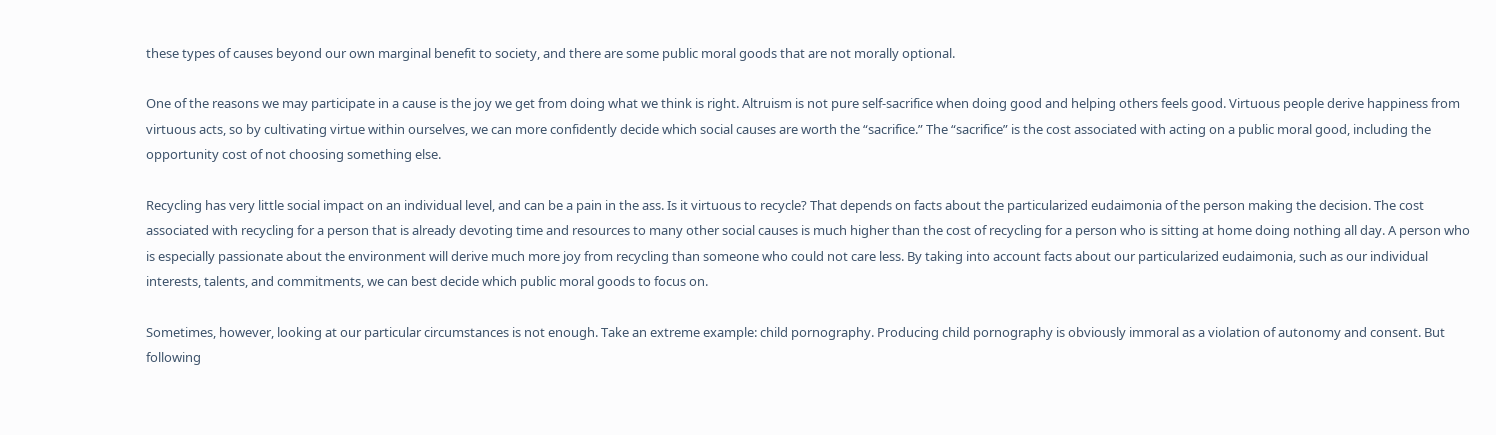these types of causes beyond our own marginal benefit to society, and there are some public moral goods that are not morally optional.

One of the reasons we may participate in a cause is the joy we get from doing what we think is right. Altruism is not pure self-sacrifice when doing good and helping others feels good. Virtuous people derive happiness from virtuous acts, so by cultivating virtue within ourselves, we can more confidently decide which social causes are worth the “sacrifice.” The “sacrifice” is the cost associated with acting on a public moral good, including the opportunity cost of not choosing something else.

Recycling has very little social impact on an individual level, and can be a pain in the ass. Is it virtuous to recycle? That depends on facts about the particularized eudaimonia of the person making the decision. The cost associated with recycling for a person that is already devoting time and resources to many other social causes is much higher than the cost of recycling for a person who is sitting at home doing nothing all day. A person who is especially passionate about the environment will derive much more joy from recycling than someone who could not care less. By taking into account facts about our particularized eudaimonia, such as our individual interests, talents, and commitments, we can best decide which public moral goods to focus on.

Sometimes, however, looking at our particular circumstances is not enough. Take an extreme example: child pornography. Producing child pornography is obviously immoral as a violation of autonomy and consent. But following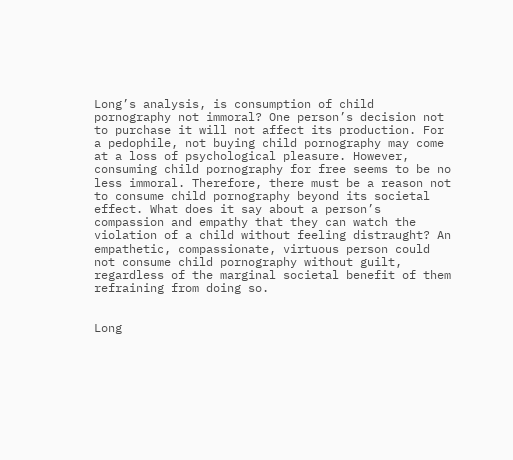Long’s analysis, is consumption of child pornography not immoral? One person’s decision not to purchase it will not affect its production. For a pedophile, not buying child pornography may come at a loss of psychological pleasure. However, consuming child pornography for free seems to be no less immoral. Therefore, there must be a reason not to consume child pornography beyond its societal effect. What does it say about a person’s compassion and empathy that they can watch the violation of a child without feeling distraught? An empathetic, compassionate, virtuous person could not consume child pornography without guilt, regardless of the marginal societal benefit of them refraining from doing so.


Long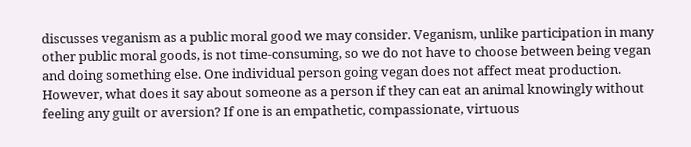discusses veganism as a public moral good we may consider. Veganism, unlike participation in many other public moral goods, is not time-consuming, so we do not have to choose between being vegan and doing something else. One individual person going vegan does not affect meat production. However, what does it say about someone as a person if they can eat an animal knowingly without feeling any guilt or aversion? If one is an empathetic, compassionate, virtuous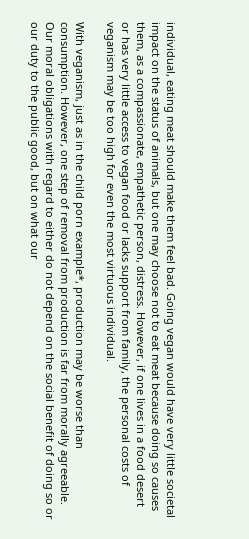individual, eating meat should make them feel bad. Going vegan would have very little societal impact on the status of animals, but one may choose not to eat meat because doing so causes them, as a compassionate, empathetic person, distress. However, if one lives in a food desert or has very little access to vegan food or lacks support from family, the personal costs of veganism may be too high for even the most virtuous individual.

With veganism, just as in the child porn example*, production may be worse than consumption. However, one step of removal from production is far from morally agreeable. Our moral obligations with regard to either do not depend on the social benefit of doing so or our duty to the public good, but on what our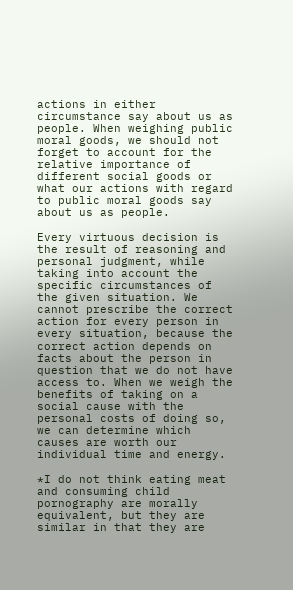actions in either circumstance say about us as people. When weighing public moral goods, we should not forget to account for the relative importance of different social goods or what our actions with regard to public moral goods say about us as people.

Every virtuous decision is the result of reasoning and personal judgment, while taking into account the specific circumstances of the given situation. We cannot prescribe the correct action for every person in every situation, because the correct action depends on facts about the person in question that we do not have access to. When we weigh the benefits of taking on a social cause with the personal costs of doing so, we can determine which causes are worth our individual time and energy.

*I do not think eating meat and consuming child pornography are morally equivalent, but they are similar in that they are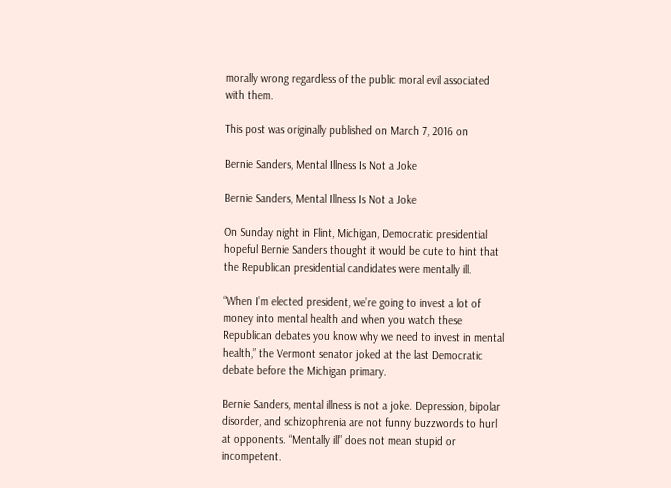morally wrong regardless of the public moral evil associated with them.

This post was originally published on March 7, 2016 on

Bernie Sanders, Mental Illness Is Not a Joke

Bernie Sanders, Mental Illness Is Not a Joke

On Sunday night in Flint, Michigan, Democratic presidential hopeful Bernie Sanders thought it would be cute to hint that the Republican presidential candidates were mentally ill.

“When I’m elected president, we’re going to invest a lot of money into mental health and when you watch these Republican debates you know why we need to invest in mental health,” the Vermont senator joked at the last Democratic debate before the Michigan primary.

Bernie Sanders, mental illness is not a joke. Depression, bipolar disorder, and schizophrenia are not funny buzzwords to hurl at opponents. “Mentally ill” does not mean stupid or incompetent.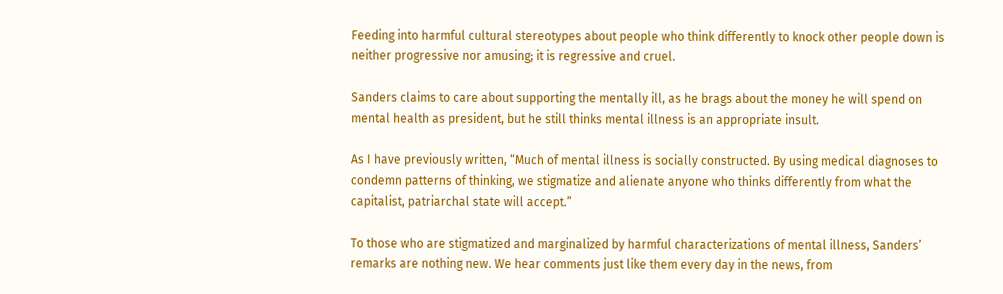Feeding into harmful cultural stereotypes about people who think differently to knock other people down is neither progressive nor amusing; it is regressive and cruel.

Sanders claims to care about supporting the mentally ill, as he brags about the money he will spend on mental health as president, but he still thinks mental illness is an appropriate insult.

As I have previously written, “Much of mental illness is socially constructed. By using medical diagnoses to condemn patterns of thinking, we stigmatize and alienate anyone who thinks differently from what the capitalist, patriarchal state will accept.”

To those who are stigmatized and marginalized by harmful characterizations of mental illness, Sanders’ remarks are nothing new. We hear comments just like them every day in the news, from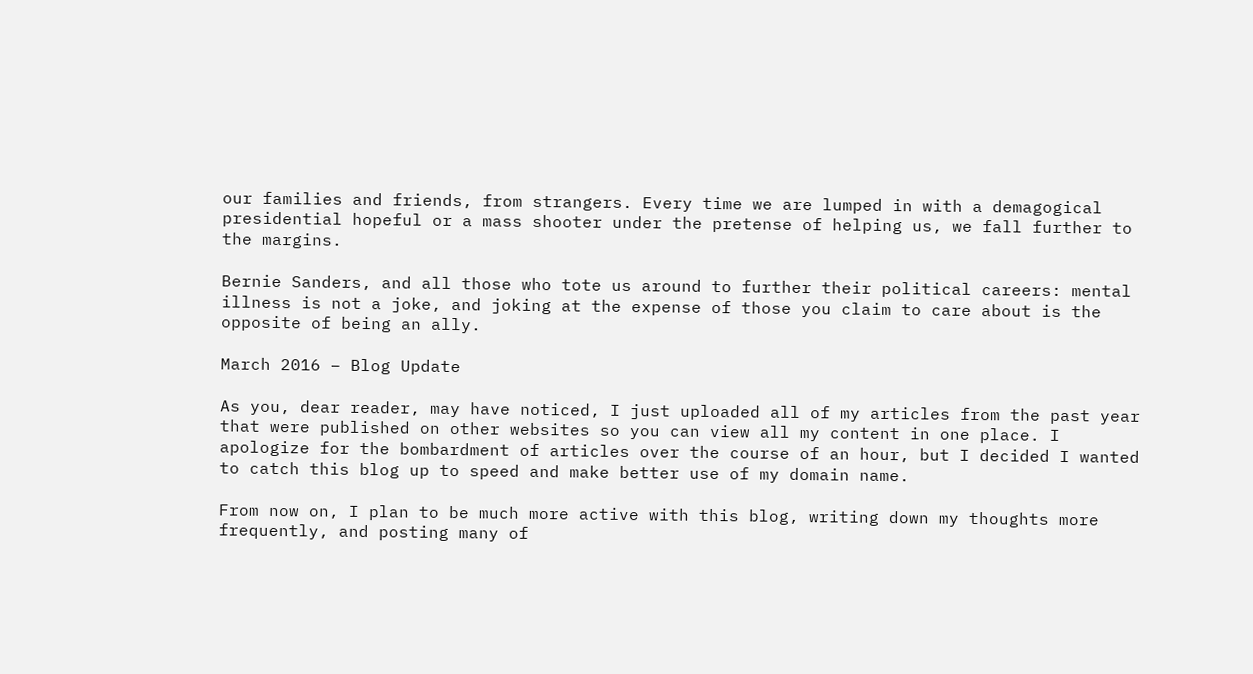our families and friends, from strangers. Every time we are lumped in with a demagogical presidential hopeful or a mass shooter under the pretense of helping us, we fall further to the margins.

Bernie Sanders, and all those who tote us around to further their political careers: mental illness is not a joke, and joking at the expense of those you claim to care about is the opposite of being an ally.

March 2016 – Blog Update

As you, dear reader, may have noticed, I just uploaded all of my articles from the past year that were published on other websites so you can view all my content in one place. I apologize for the bombardment of articles over the course of an hour, but I decided I wanted to catch this blog up to speed and make better use of my domain name.

From now on, I plan to be much more active with this blog, writing down my thoughts more frequently, and posting many of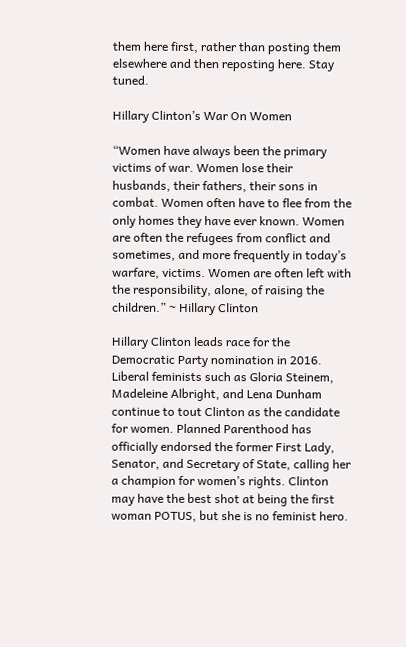them here first, rather than posting them elsewhere and then reposting here. Stay tuned.

Hillary Clinton’s War On Women

“Women have always been the primary victims of war. Women lose their husbands, their fathers, their sons in combat. Women often have to flee from the only homes they have ever known. Women are often the refugees from conflict and sometimes, and more frequently in today’s warfare, victims. Women are often left with the responsibility, alone, of raising the children.” ~ Hillary Clinton

Hillary Clinton leads race for the Democratic Party nomination in 2016. Liberal feminists such as Gloria Steinem, Madeleine Albright, and Lena Dunham continue to tout Clinton as the candidate for women. Planned Parenthood has officially endorsed the former First Lady, Senator, and Secretary of State, calling her a champion for women’s rights. Clinton may have the best shot at being the first woman POTUS, but she is no feminist hero.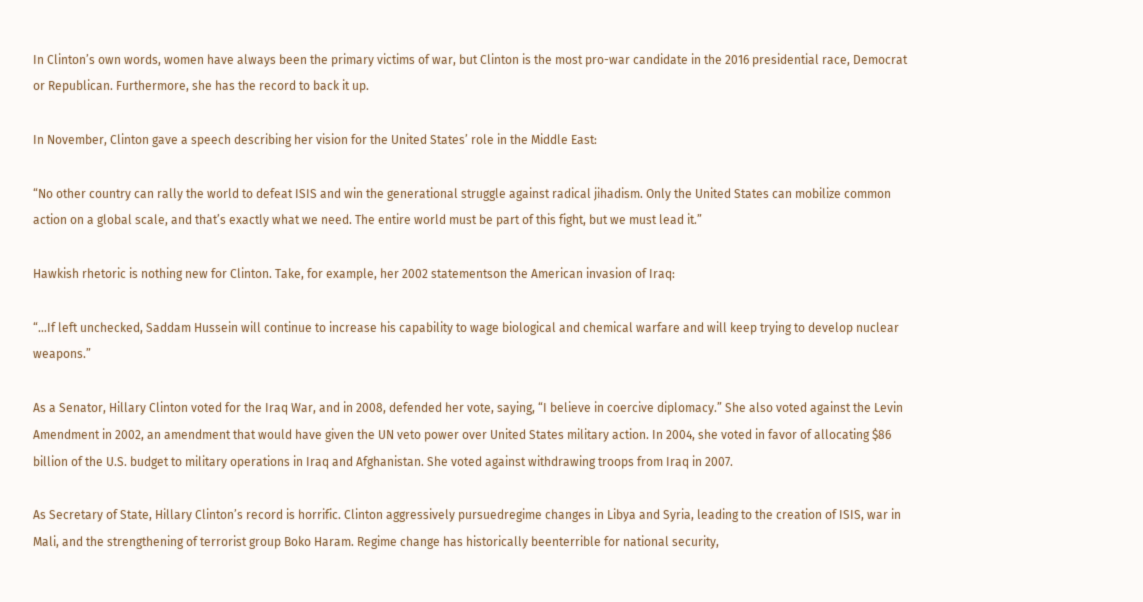In Clinton’s own words, women have always been the primary victims of war, but Clinton is the most pro-war candidate in the 2016 presidential race, Democrat or Republican. Furthermore, she has the record to back it up.

In November, Clinton gave a speech describing her vision for the United States’ role in the Middle East:

“No other country can rally the world to defeat ISIS and win the generational struggle against radical jihadism. Only the United States can mobilize common action on a global scale, and that’s exactly what we need. The entire world must be part of this fight, but we must lead it.”

Hawkish rhetoric is nothing new for Clinton. Take, for example, her 2002 statementson the American invasion of Iraq:

“…If left unchecked, Saddam Hussein will continue to increase his capability to wage biological and chemical warfare and will keep trying to develop nuclear weapons.”

As a Senator, Hillary Clinton voted for the Iraq War, and in 2008, defended her vote, saying, “I believe in coercive diplomacy.” She also voted against the Levin Amendment in 2002, an amendment that would have given the UN veto power over United States military action. In 2004, she voted in favor of allocating $86 billion of the U.S. budget to military operations in Iraq and Afghanistan. She voted against withdrawing troops from Iraq in 2007.

As Secretary of State, Hillary Clinton’s record is horrific. Clinton aggressively pursuedregime changes in Libya and Syria, leading to the creation of ISIS, war in Mali, and the strengthening of terrorist group Boko Haram. Regime change has historically beenterrible for national security,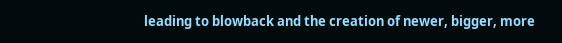leading to blowback and the creation of newer, bigger, more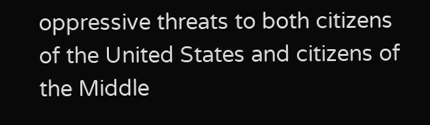oppressive threats to both citizens of the United States and citizens of the Middle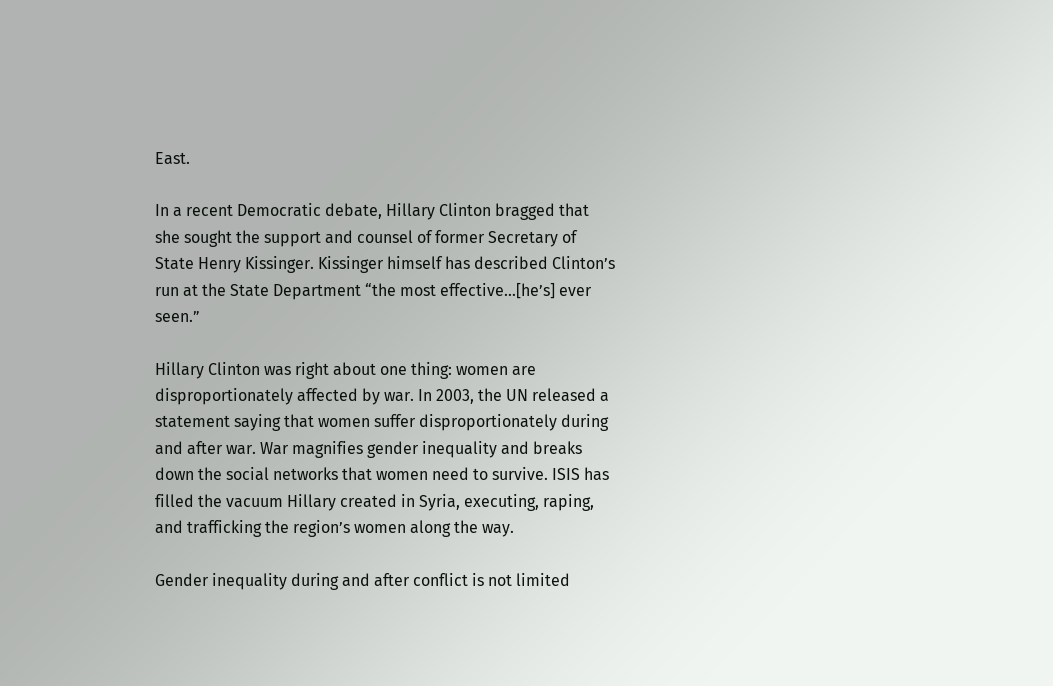East.

In a recent Democratic debate, Hillary Clinton bragged that she sought the support and counsel of former Secretary of State Henry Kissinger. Kissinger himself has described Clinton’s run at the State Department “the most effective…[he’s] ever seen.”

Hillary Clinton was right about one thing: women are disproportionately affected by war. In 2003, the UN released a statement saying that women suffer disproportionately during and after war. War magnifies gender inequality and breaks down the social networks that women need to survive. ISIS has filled the vacuum Hillary created in Syria, executing, raping, and trafficking the region’s women along the way.

Gender inequality during and after conflict is not limited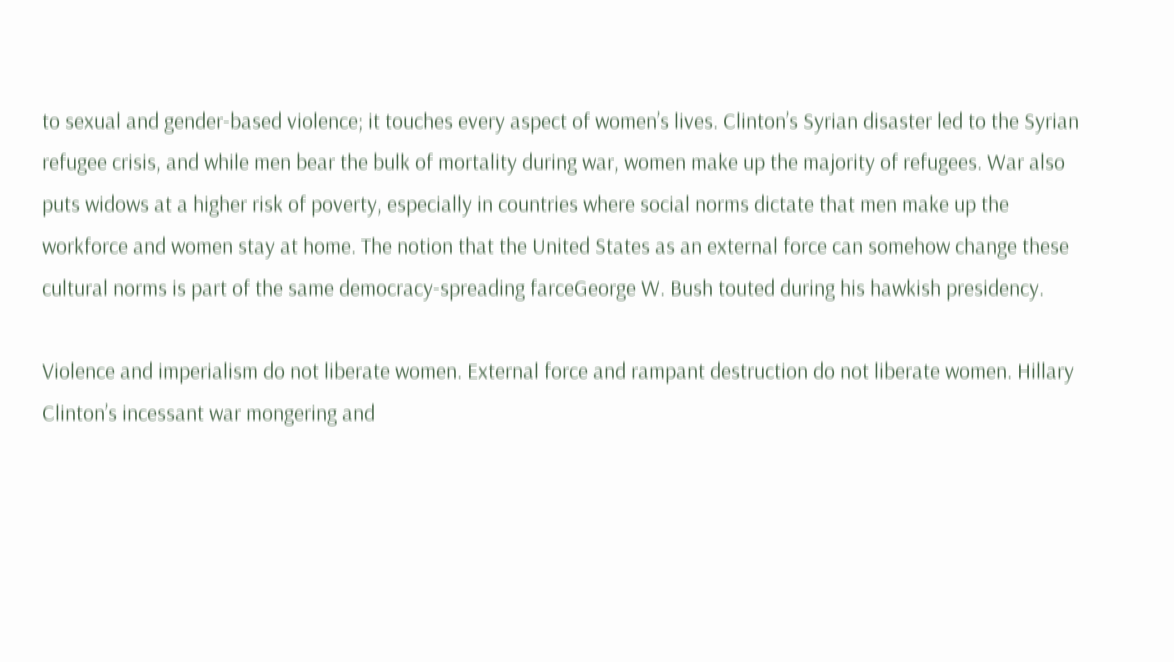to sexual and gender-based violence; it touches every aspect of women’s lives. Clinton’s Syrian disaster led to the Syrian refugee crisis, and while men bear the bulk of mortality during war, women make up the majority of refugees. War also puts widows at a higher risk of poverty, especially in countries where social norms dictate that men make up the workforce and women stay at home. The notion that the United States as an external force can somehow change these cultural norms is part of the same democracy-spreading farceGeorge W. Bush touted during his hawkish presidency.

Violence and imperialism do not liberate women. External force and rampant destruction do not liberate women. Hillary Clinton’s incessant war mongering and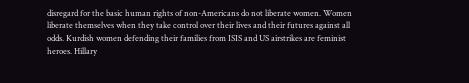disregard for the basic human rights of non-Americans do not liberate women. Women liberate themselves when they take control over their lives and their futures against all odds. Kurdish women defending their families from ISIS and US airstrikes are feminist heroes. Hillary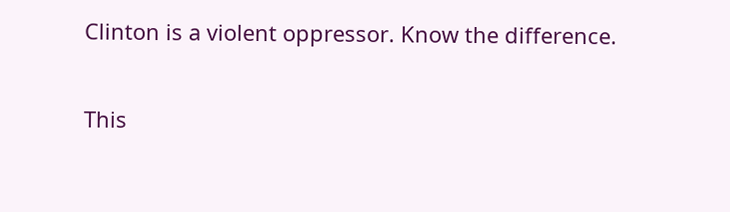Clinton is a violent oppressor. Know the difference.

This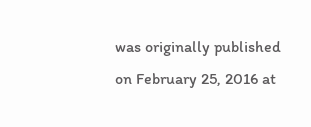was originally published on February 25, 2016 at